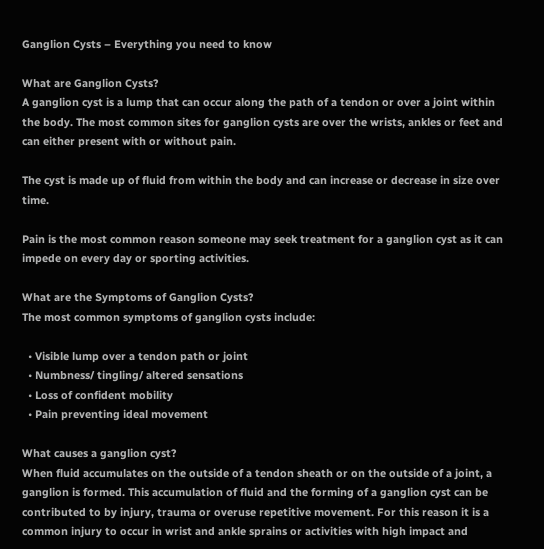Ganglion Cysts – Everything you need to know

What are Ganglion Cysts?
A ganglion cyst is a lump that can occur along the path of a tendon or over a joint within the body. The most common sites for ganglion cysts are over the wrists, ankles or feet and can either present with or without pain.

The cyst is made up of fluid from within the body and can increase or decrease in size over time.

Pain is the most common reason someone may seek treatment for a ganglion cyst as it can impede on every day or sporting activities.

What are the Symptoms of Ganglion Cysts?
The most common symptoms of ganglion cysts include:

  • Visible lump over a tendon path or joint
  • Numbness/ tingling/ altered sensations
  • Loss of confident mobility
  • Pain preventing ideal movement

What causes a ganglion cyst?
When fluid accumulates on the outside of a tendon sheath or on the outside of a joint, a ganglion is formed. This accumulation of fluid and the forming of a ganglion cyst can be contributed to by injury, trauma or overuse repetitive movement. For this reason it is a common injury to occur in wrist and ankle sprains or activities with high impact and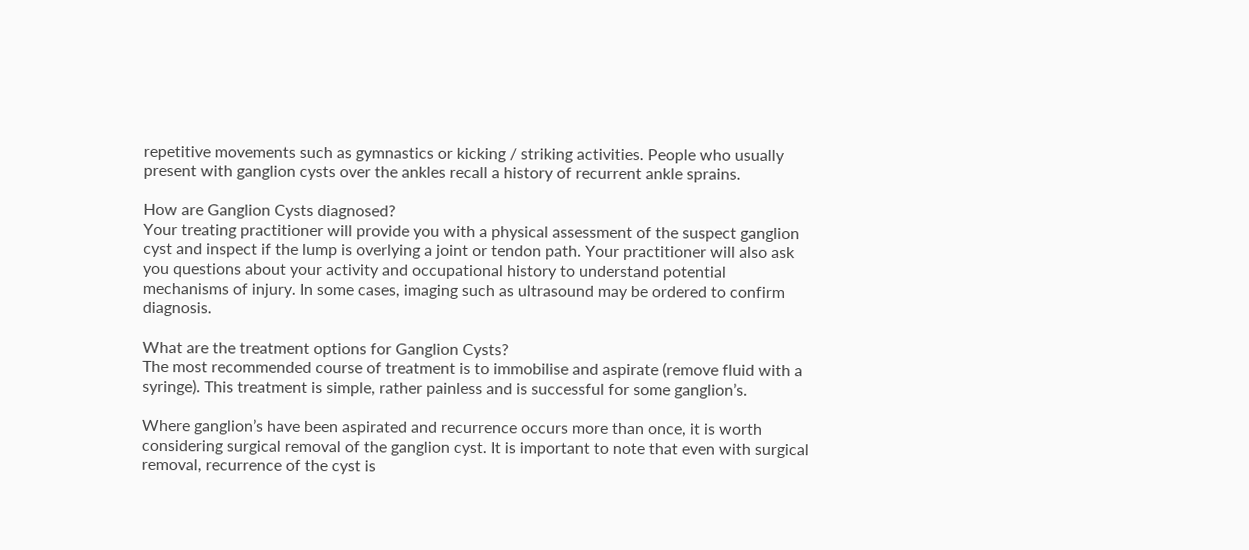repetitive movements such as gymnastics or kicking / striking activities. People who usually present with ganglion cysts over the ankles recall a history of recurrent ankle sprains.

How are Ganglion Cysts diagnosed?
Your treating practitioner will provide you with a physical assessment of the suspect ganglion cyst and inspect if the lump is overlying a joint or tendon path. Your practitioner will also ask you questions about your activity and occupational history to understand potential mechanisms of injury. In some cases, imaging such as ultrasound may be ordered to confirm diagnosis.

What are the treatment options for Ganglion Cysts?
The most recommended course of treatment is to immobilise and aspirate (remove fluid with a syringe). This treatment is simple, rather painless and is successful for some ganglion’s.

Where ganglion’s have been aspirated and recurrence occurs more than once, it is worth considering surgical removal of the ganglion cyst. It is important to note that even with surgical removal, recurrence of the cyst is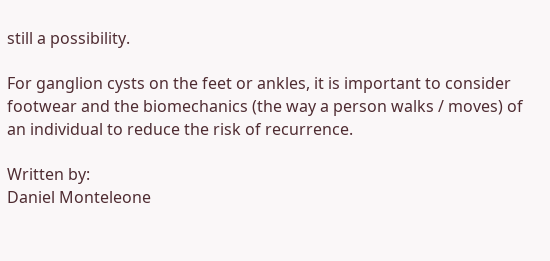still a possibility.

For ganglion cysts on the feet or ankles, it is important to consider footwear and the biomechanics (the way a person walks / moves) of an individual to reduce the risk of recurrence.

Written by:
Daniel Monteleone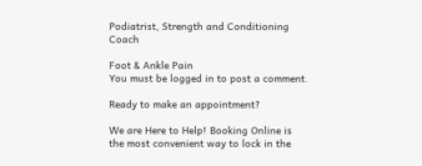Podiatrist, Strength and Conditioning Coach

Foot & Ankle Pain
You must be logged in to post a comment.

Ready to make an appointment?

We are Here to Help! Booking Online is the most convenient way to lock in the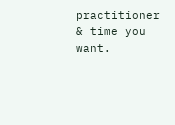practitioner & time you want.